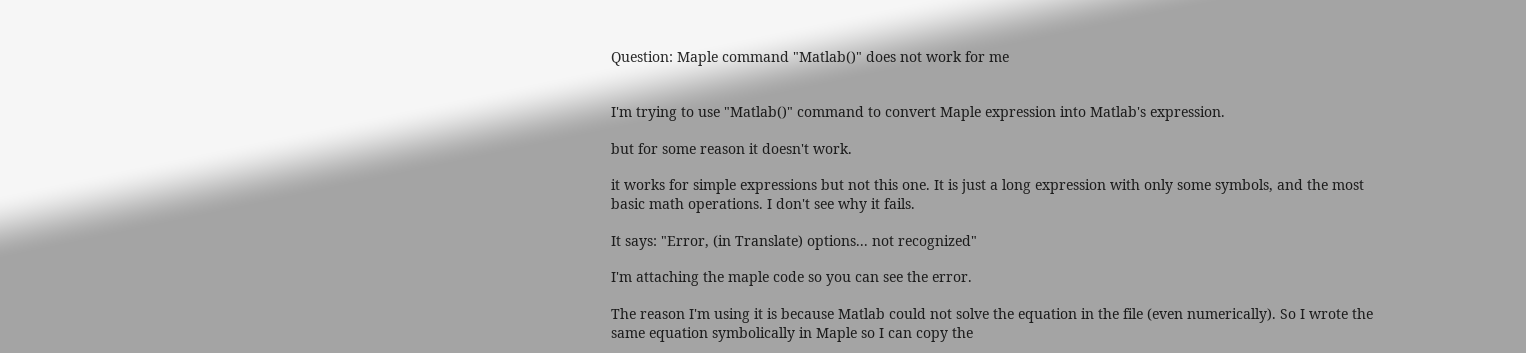Question: Maple command "Matlab()" does not work for me


I'm trying to use "Matlab()" command to convert Maple expression into Matlab's expression.

but for some reason it doesn't work.

it works for simple expressions but not this one. It is just a long expression with only some symbols, and the most basic math operations. I don't see why it fails.

It says: "Error, (in Translate) options... not recognized"

I'm attaching the maple code so you can see the error.

The reason I'm using it is because Matlab could not solve the equation in the file (even numerically). So I wrote the same equation symbolically in Maple so I can copy the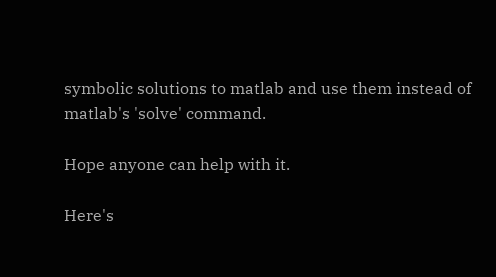symbolic solutions to matlab and use them instead of matlab's 'solve' command.

Hope anyone can help with it.

Here's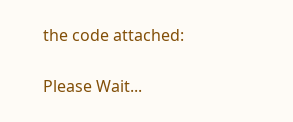the code attached:

Please Wait...